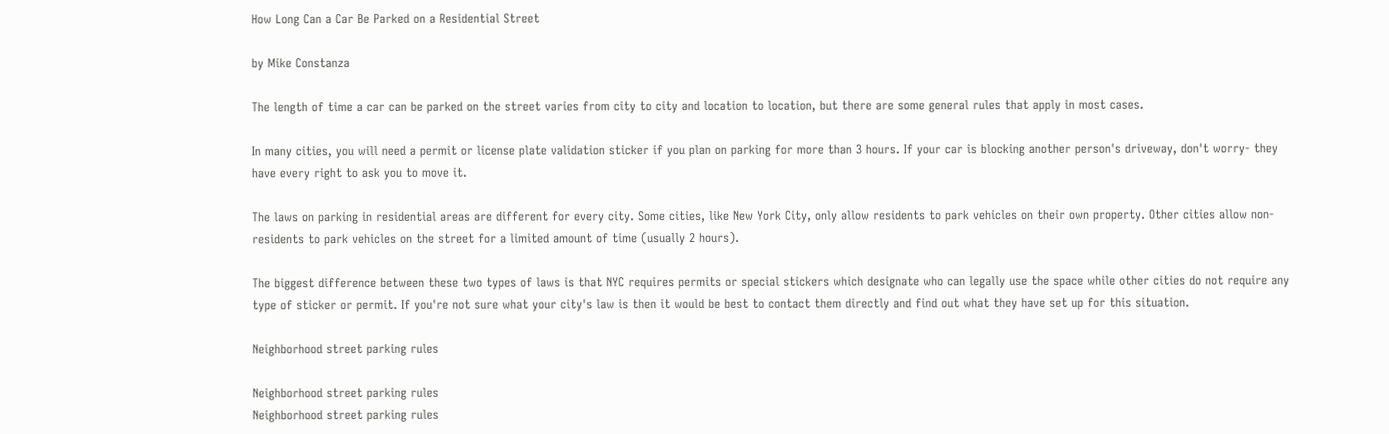How Long Can a Car Be Parked on a Residential Street

by Mike Constanza

The length of time a car can be parked on the street varies from city to city and location to location, but there are some general rules that apply in most cases.

In many cities, you will need a permit or license plate validation sticker if you plan on parking for more than 3 hours. If your car is blocking another person's driveway, don't worry- they have every right to ask you to move it.

The laws on parking in residential areas are different for every city. Some cities, like New York City, only allow residents to park vehicles on their own property. Other cities allow non-residents to park vehicles on the street for a limited amount of time (usually 2 hours).

The biggest difference between these two types of laws is that NYC requires permits or special stickers which designate who can legally use the space while other cities do not require any type of sticker or permit. If you're not sure what your city's law is then it would be best to contact them directly and find out what they have set up for this situation.

Neighborhood street parking rules

Neighborhood street parking rules
Neighborhood street parking rules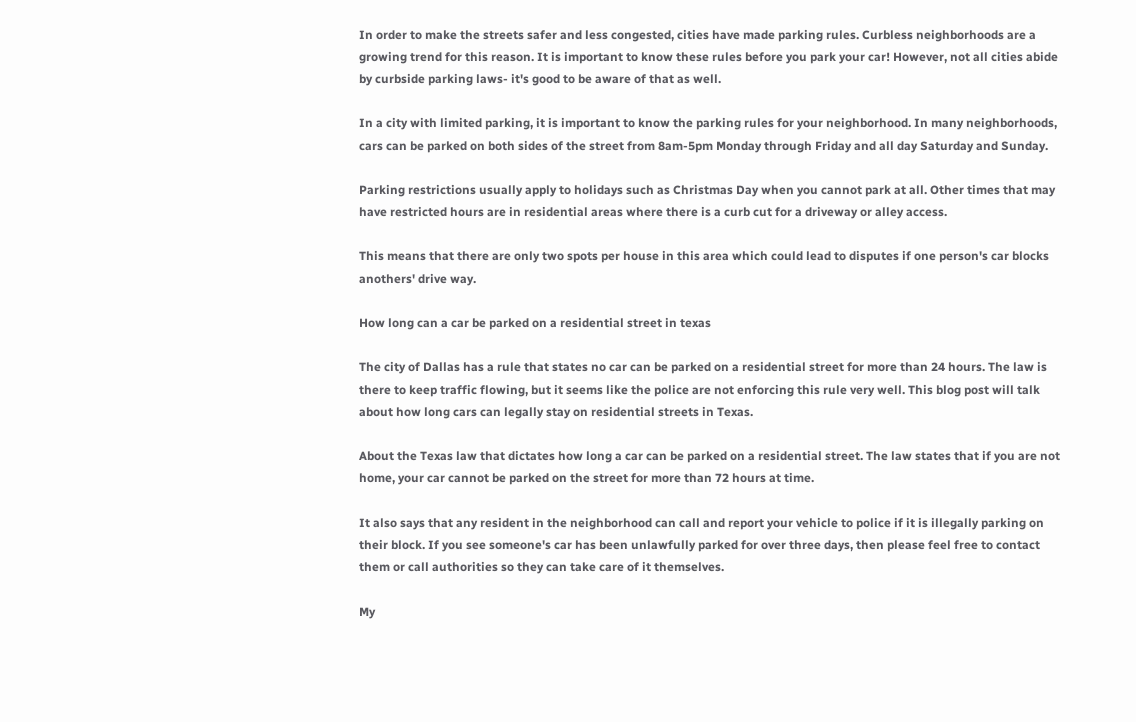In order to make the streets safer and less congested, cities have made parking rules. Curbless neighborhoods are a growing trend for this reason. It is important to know these rules before you park your car! However, not all cities abide by curbside parking laws- it's good to be aware of that as well.

In a city with limited parking, it is important to know the parking rules for your neighborhood. In many neighborhoods, cars can be parked on both sides of the street from 8am-5pm Monday through Friday and all day Saturday and Sunday.

Parking restrictions usually apply to holidays such as Christmas Day when you cannot park at all. Other times that may have restricted hours are in residential areas where there is a curb cut for a driveway or alley access.

This means that there are only two spots per house in this area which could lead to disputes if one person's car blocks anothers' drive way.

How long can a car be parked on a residential street in texas

The city of Dallas has a rule that states no car can be parked on a residential street for more than 24 hours. The law is there to keep traffic flowing, but it seems like the police are not enforcing this rule very well. This blog post will talk about how long cars can legally stay on residential streets in Texas.

About the Texas law that dictates how long a car can be parked on a residential street. The law states that if you are not home, your car cannot be parked on the street for more than 72 hours at time.

It also says that any resident in the neighborhood can call and report your vehicle to police if it is illegally parking on their block. If you see someone's car has been unlawfully parked for over three days, then please feel free to contact them or call authorities so they can take care of it themselves.

My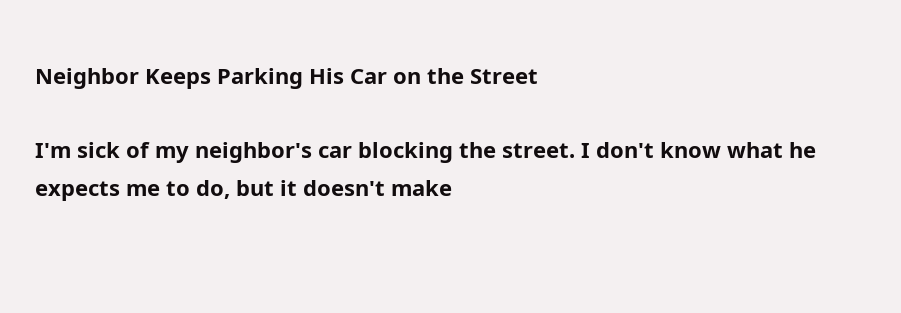Neighbor Keeps Parking His Car on the Street

I'm sick of my neighbor's car blocking the street. I don't know what he expects me to do, but it doesn't make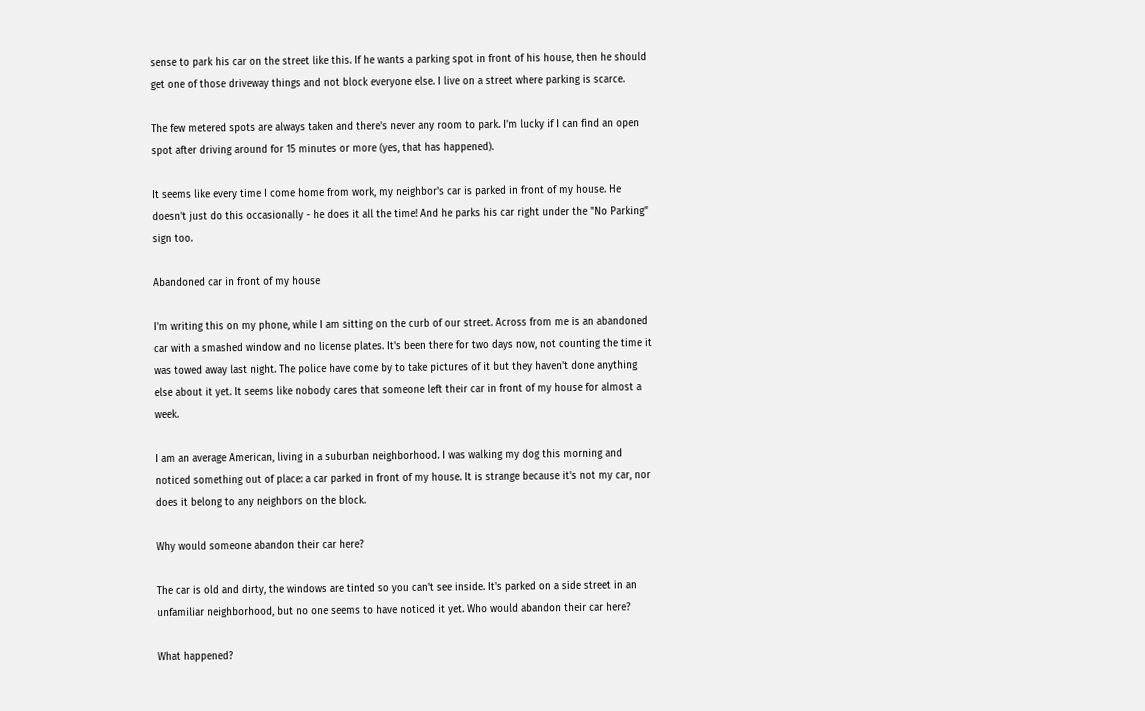sense to park his car on the street like this. If he wants a parking spot in front of his house, then he should get one of those driveway things and not block everyone else. I live on a street where parking is scarce.

The few metered spots are always taken and there's never any room to park. I'm lucky if I can find an open spot after driving around for 15 minutes or more (yes, that has happened).

It seems like every time I come home from work, my neighbor's car is parked in front of my house. He doesn't just do this occasionally - he does it all the time! And he parks his car right under the "No Parking" sign too.

Abandoned car in front of my house

I'm writing this on my phone, while I am sitting on the curb of our street. Across from me is an abandoned car with a smashed window and no license plates. It's been there for two days now, not counting the time it was towed away last night. The police have come by to take pictures of it but they haven't done anything else about it yet. It seems like nobody cares that someone left their car in front of my house for almost a week.

I am an average American, living in a suburban neighborhood. I was walking my dog this morning and noticed something out of place: a car parked in front of my house. It is strange because it's not my car, nor does it belong to any neighbors on the block.

Why would someone abandon their car here?

The car is old and dirty, the windows are tinted so you can't see inside. It's parked on a side street in an unfamiliar neighborhood, but no one seems to have noticed it yet. Who would abandon their car here?

What happened?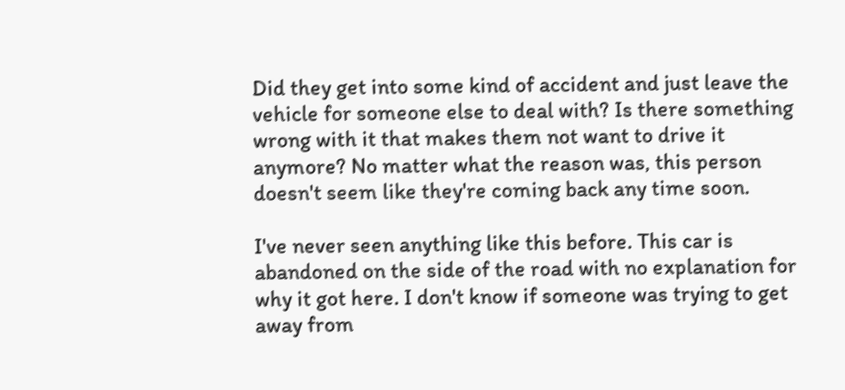Did they get into some kind of accident and just leave the vehicle for someone else to deal with? Is there something wrong with it that makes them not want to drive it anymore? No matter what the reason was, this person doesn't seem like they're coming back any time soon.

I've never seen anything like this before. This car is abandoned on the side of the road with no explanation for why it got here. I don't know if someone was trying to get away from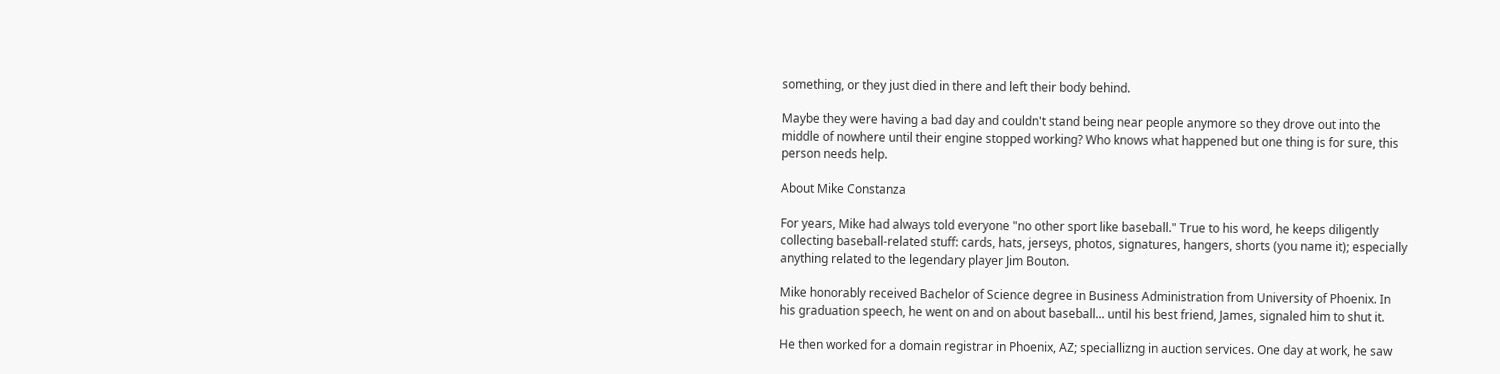something, or they just died in there and left their body behind.

Maybe they were having a bad day and couldn't stand being near people anymore so they drove out into the middle of nowhere until their engine stopped working? Who knows what happened but one thing is for sure, this person needs help.

About Mike Constanza

For years, Mike had always told everyone "no other sport like baseball." True to his word, he keeps diligently collecting baseball-related stuff: cards, hats, jerseys, photos, signatures, hangers, shorts (you name it); especially anything related to the legendary player Jim Bouton.

Mike honorably received Bachelor of Science degree in Business Administration from University of Phoenix. In his graduation speech, he went on and on about baseball... until his best friend, James, signaled him to shut it.

He then worked for a domain registrar in Phoenix, AZ; speciallizng in auction services. One day at work, he saw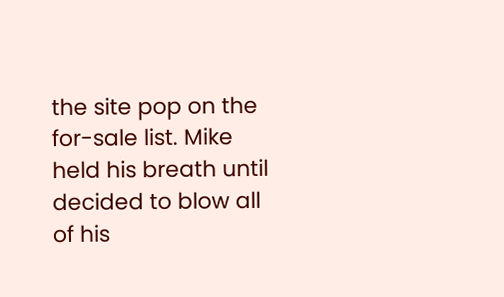the site pop on the for-sale list. Mike held his breath until decided to blow all of his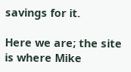savings for it.

Here we are; the site is where Mike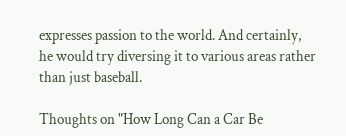expresses passion to the world. And certainly, he would try diversing it to various areas rather than just baseball.

Thoughts on "How Long Can a Car Be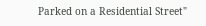Parked on a Residential Street"